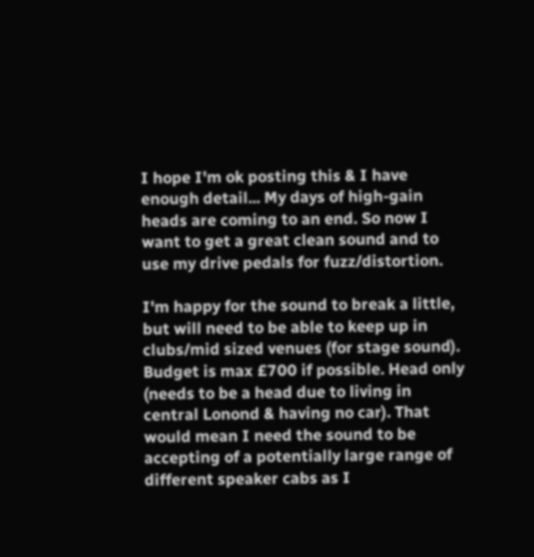I hope I'm ok posting this & I have enough detail... My days of high-gain heads are coming to an end. So now I want to get a great clean sound and to use my drive pedals for fuzz/distortion.

I'm happy for the sound to break a little, but will need to be able to keep up in clubs/mid sized venues (for stage sound). Budget is max £700 if possible. Head only (needs to be a head due to living in central Lonond & having no car). That would mean I need the sound to be accepting of a potentially large range of different speaker cabs as I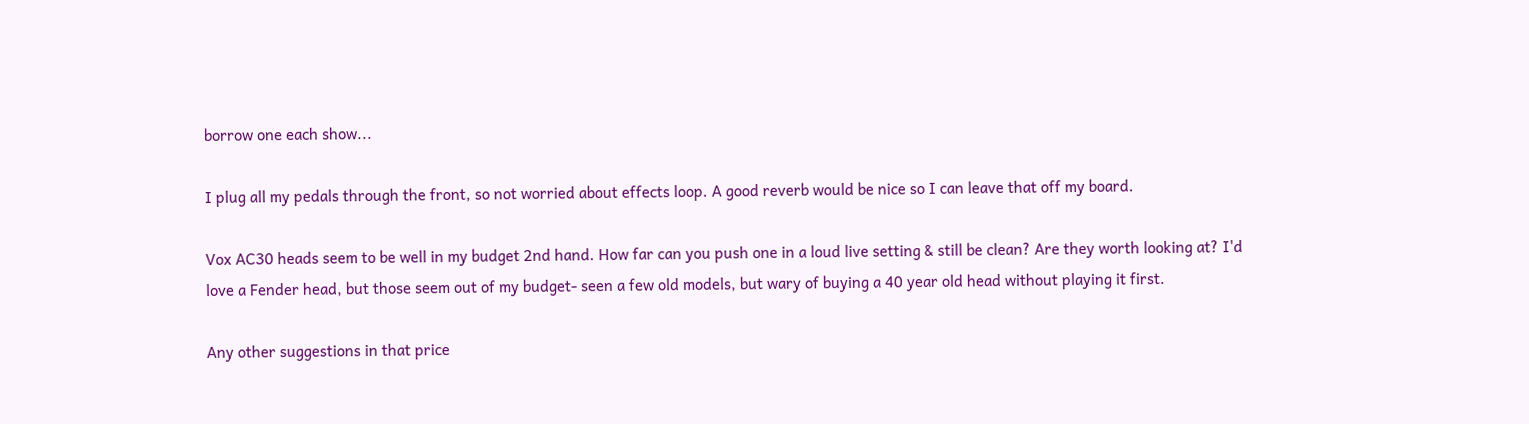borrow one each show...

I plug all my pedals through the front, so not worried about effects loop. A good reverb would be nice so I can leave that off my board.

Vox AC30 heads seem to be well in my budget 2nd hand. How far can you push one in a loud live setting & still be clean? Are they worth looking at? I'd love a Fender head, but those seem out of my budget- seen a few old models, but wary of buying a 40 year old head without playing it first.

Any other suggestions in that price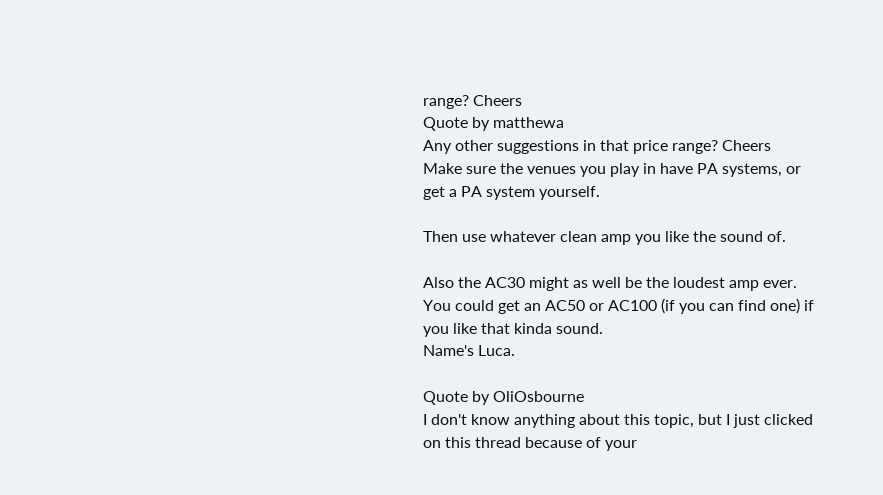range? Cheers
Quote by matthewa
Any other suggestions in that price range? Cheers
Make sure the venues you play in have PA systems, or get a PA system yourself.

Then use whatever clean amp you like the sound of.

Also the AC30 might as well be the loudest amp ever.
You could get an AC50 or AC100 (if you can find one) if you like that kinda sound.
Name's Luca.

Quote by OliOsbourne
I don't know anything about this topic, but I just clicked on this thread because of your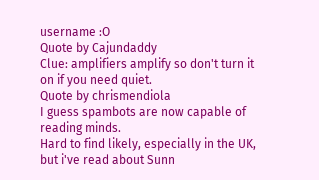username :O
Quote by Cajundaddy
Clue: amplifiers amplify so don't turn it on if you need quiet.
Quote by chrismendiola
I guess spambots are now capable of reading minds.
Hard to find likely, especially in the UK, but i've read about Sunn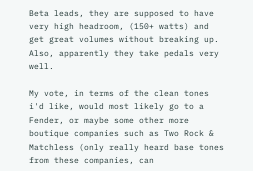Beta leads, they are supposed to have very high headroom, (150+ watts) and get great volumes without breaking up. Also, apparently they take pedals very well.

My vote, in terms of the clean tones i'd like, would most likely go to a Fender, or maybe some other more boutique companies such as Two Rock & Matchless (only really heard base tones from these companies, can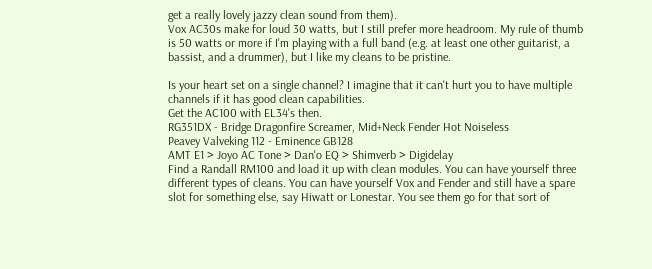get a really lovely jazzy clean sound from them).
Vox AC30s make for loud 30 watts, but I still prefer more headroom. My rule of thumb is 50 watts or more if I'm playing with a full band (e.g. at least one other guitarist, a bassist, and a drummer), but I like my cleans to be pristine.

Is your heart set on a single channel? I imagine that it can't hurt you to have multiple channels if it has good clean capabilities.
Get the AC100 with EL34's then.
RG351DX - Bridge Dragonfire Screamer, Mid+Neck Fender Hot Noiseless
Peavey Valveking 112 - Eminence GB128
AMT E1 > Joyo AC Tone > Dan'o EQ > Shimverb > Digidelay
Find a Randall RM100 and load it up with clean modules. You can have yourself three different types of cleans. You can have yourself Vox and Fender and still have a spare slot for something else, say Hiwatt or Lonestar. You see them go for that sort of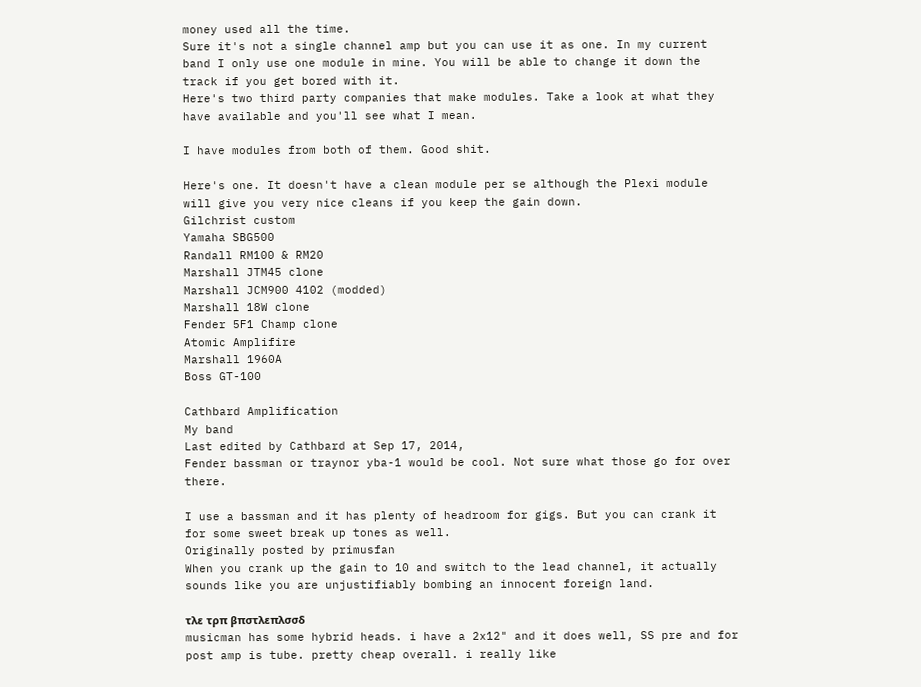money used all the time.
Sure it's not a single channel amp but you can use it as one. In my current band I only use one module in mine. You will be able to change it down the track if you get bored with it.
Here's two third party companies that make modules. Take a look at what they have available and you'll see what I mean.

I have modules from both of them. Good shit.

Here's one. It doesn't have a clean module per se although the Plexi module will give you very nice cleans if you keep the gain down.
Gilchrist custom
Yamaha SBG500
Randall RM100 & RM20
Marshall JTM45 clone
Marshall JCM900 4102 (modded)
Marshall 18W clone
Fender 5F1 Champ clone
Atomic Amplifire
Marshall 1960A
Boss GT-100

Cathbard Amplification
My band
Last edited by Cathbard at Sep 17, 2014,
Fender bassman or traynor yba-1 would be cool. Not sure what those go for over there.

I use a bassman and it has plenty of headroom for gigs. But you can crank it for some sweet break up tones as well.
Originally posted by primusfan
When you crank up the gain to 10 and switch to the lead channel, it actually sounds like you are unjustifiably bombing an innocent foreign land.

τλε τρπ βπστλεπλσσδ
musicman has some hybrid heads. i have a 2x12" and it does well, SS pre and for post amp is tube. pretty cheap overall. i really like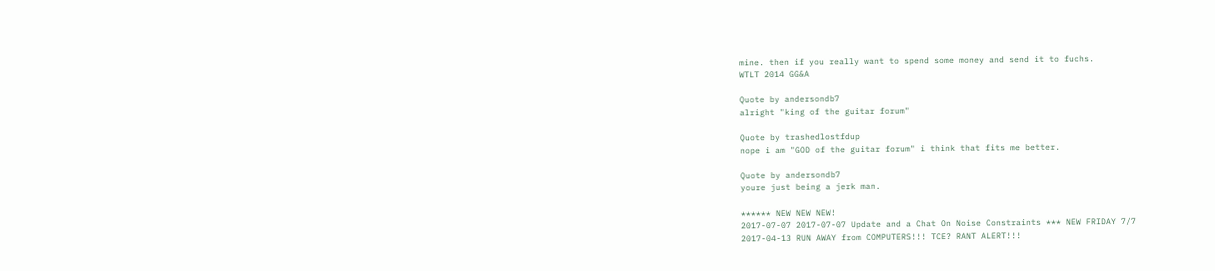mine. then if you really want to spend some money and send it to fuchs.
WTLT 2014 GG&A

Quote by andersondb7
alright "king of the guitar forum"

Quote by trashedlostfdup
nope i am "GOD of the guitar forum" i think that fits me better.

Quote by andersondb7
youre just being a jerk man.

****** NEW NEW NEW!
2017-07-07 2017-07-07 Update and a Chat On Noise Constraints *** NEW FRIDAY 7/7
2017-04-13 RUN AWAY from COMPUTERS!!! TCE? RANT ALERT!!!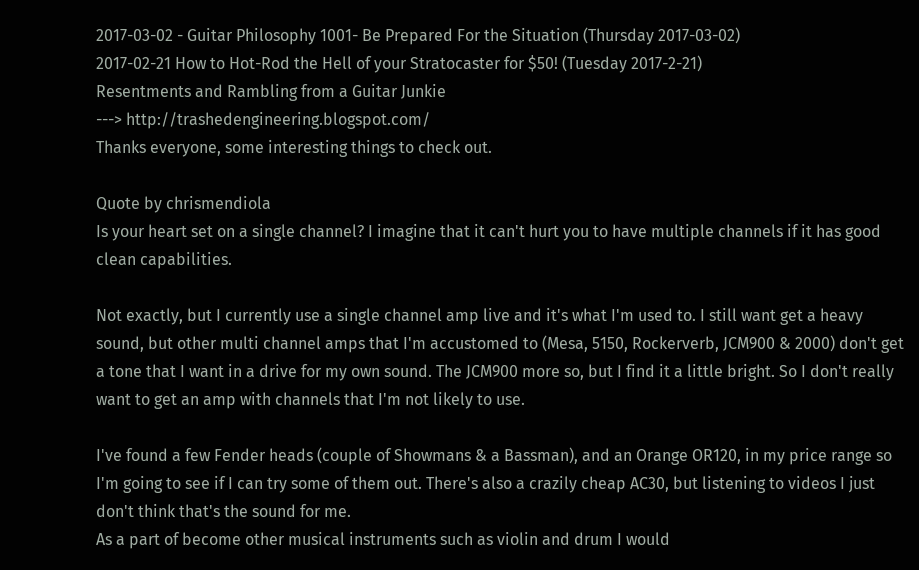2017-03-02 - Guitar Philosophy 1001- Be Prepared For the Situation (Thursday 2017-03-02)
2017-02-21 How to Hot-Rod the Hell of your Stratocaster for $50! (Tuesday 2017-2-21)
Resentments and Rambling from a Guitar Junkie
---> http://trashedengineering.blogspot.com/
Thanks everyone, some interesting things to check out.

Quote by chrismendiola
Is your heart set on a single channel? I imagine that it can't hurt you to have multiple channels if it has good clean capabilities.

Not exactly, but I currently use a single channel amp live and it's what I'm used to. I still want get a heavy sound, but other multi channel amps that I'm accustomed to (Mesa, 5150, Rockerverb, JCM900 & 2000) don't get a tone that I want in a drive for my own sound. The JCM900 more so, but I find it a little bright. So I don't really want to get an amp with channels that I'm not likely to use.

I've found a few Fender heads (couple of Showmans & a Bassman), and an Orange OR120, in my price range so I'm going to see if I can try some of them out. There's also a crazily cheap AC30, but listening to videos I just don't think that's the sound for me.
As a part of become other musical instruments such as violin and drum I would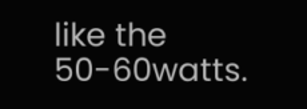like the 50-60watts.